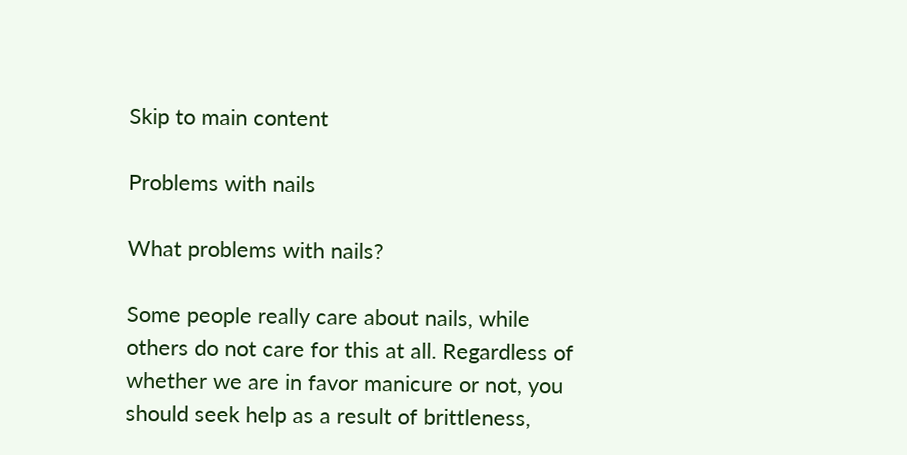Skip to main content

Problems with nails

What problems with nails?

Some people really care about nails, while others do not care for this at all. Regardless of whether we are in favor manicure or not, you should seek help as a result of brittleness,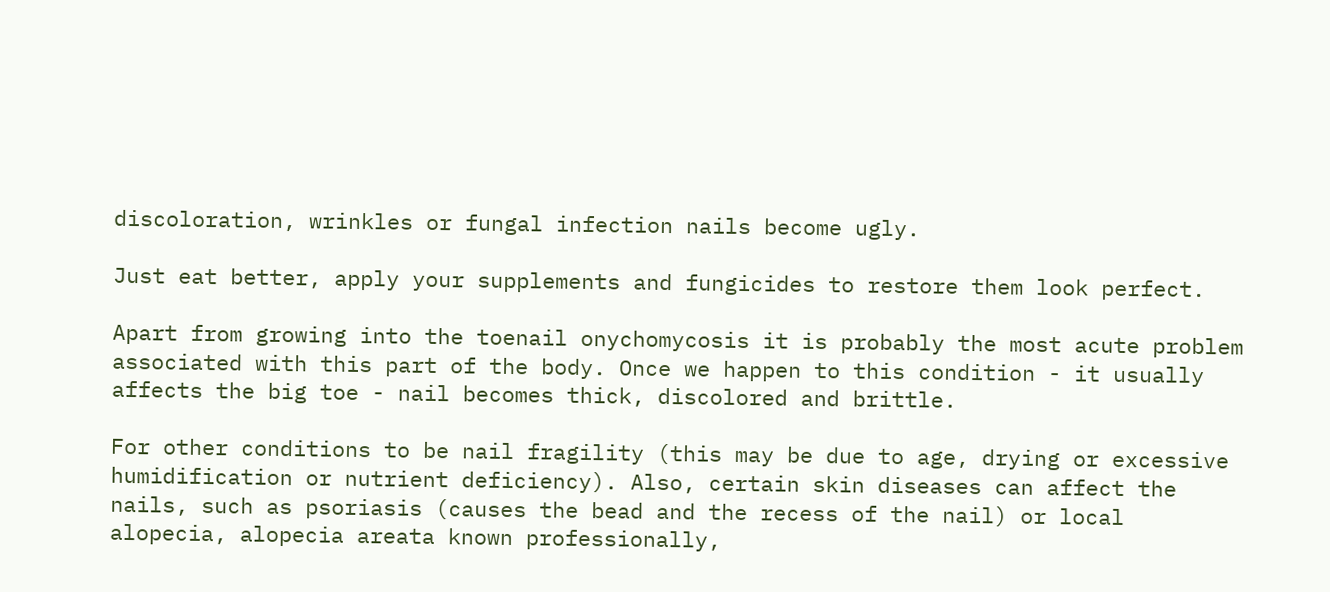discoloration, wrinkles or fungal infection nails become ugly.

Just eat better, apply your supplements and fungicides to restore them look perfect.

Apart from growing into the toenail onychomycosis it is probably the most acute problem associated with this part of the body. Once we happen to this condition - it usually affects the big toe - nail becomes thick, discolored and brittle.

For other conditions to be nail fragility (this may be due to age, drying or excessive humidification or nutrient deficiency). Also, certain skin diseases can affect the nails, such as psoriasis (causes the bead and the recess of the nail) or local alopecia, alopecia areata known professionally,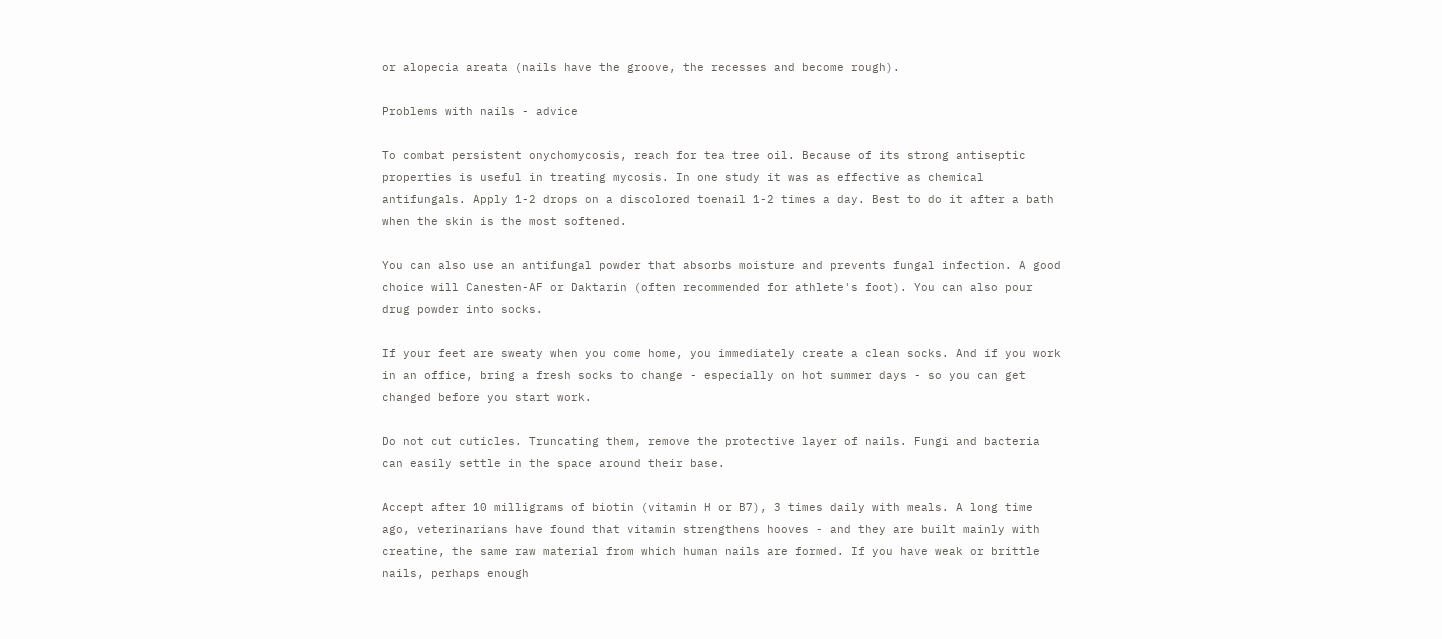or alopecia areata (nails have the groove, the recesses and become rough).

Problems with nails - advice

To combat persistent onychomycosis, reach for tea tree oil. Because of its strong antiseptic properties is useful in treating mycosis. In one study it was as effective as chemical antifungals. Apply 1-2 drops on a discolored toenail 1-2 times a day. Best to do it after a bath when the skin is the most softened.

You can also use an antifungal powder that absorbs moisture and prevents fungal infection. A good choice will Canesten-AF or Daktarin (often recommended for athlete's foot). You can also pour drug powder into socks.

If your feet are sweaty when you come home, you immediately create a clean socks. And if you work in an office, bring a fresh socks to change - especially on hot summer days - so you can get changed before you start work.

Do not cut cuticles. Truncating them, remove the protective layer of nails. Fungi and bacteria can easily settle in the space around their base.

Accept after 10 milligrams of biotin (vitamin H or B7), 3 times daily with meals. A long time ago, veterinarians have found that vitamin strengthens hooves - and they are built mainly with creatine, the same raw material from which human nails are formed. If you have weak or brittle nails, perhaps enough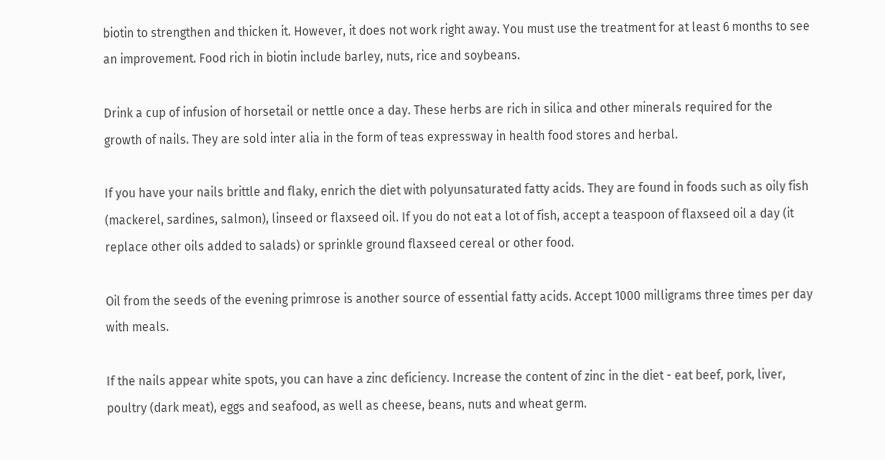biotin to strengthen and thicken it. However, it does not work right away. You must use the treatment for at least 6 months to see an improvement. Food rich in biotin include barley, nuts, rice and soybeans.

Drink a cup of infusion of horsetail or nettle once a day. These herbs are rich in silica and other minerals required for the growth of nails. They are sold inter alia in the form of teas expressway in health food stores and herbal.

If you have your nails brittle and flaky, enrich the diet with polyunsaturated fatty acids. They are found in foods such as oily fish (mackerel, sardines, salmon), linseed or flaxseed oil. If you do not eat a lot of fish, accept a teaspoon of flaxseed oil a day (it replace other oils added to salads) or sprinkle ground flaxseed cereal or other food.

Oil from the seeds of the evening primrose is another source of essential fatty acids. Accept 1000 milligrams three times per day with meals.

If the nails appear white spots, you can have a zinc deficiency. Increase the content of zinc in the diet - eat beef, pork, liver, poultry (dark meat), eggs and seafood, as well as cheese, beans, nuts and wheat germ.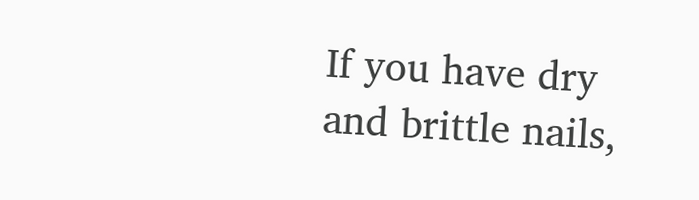If you have dry and brittle nails,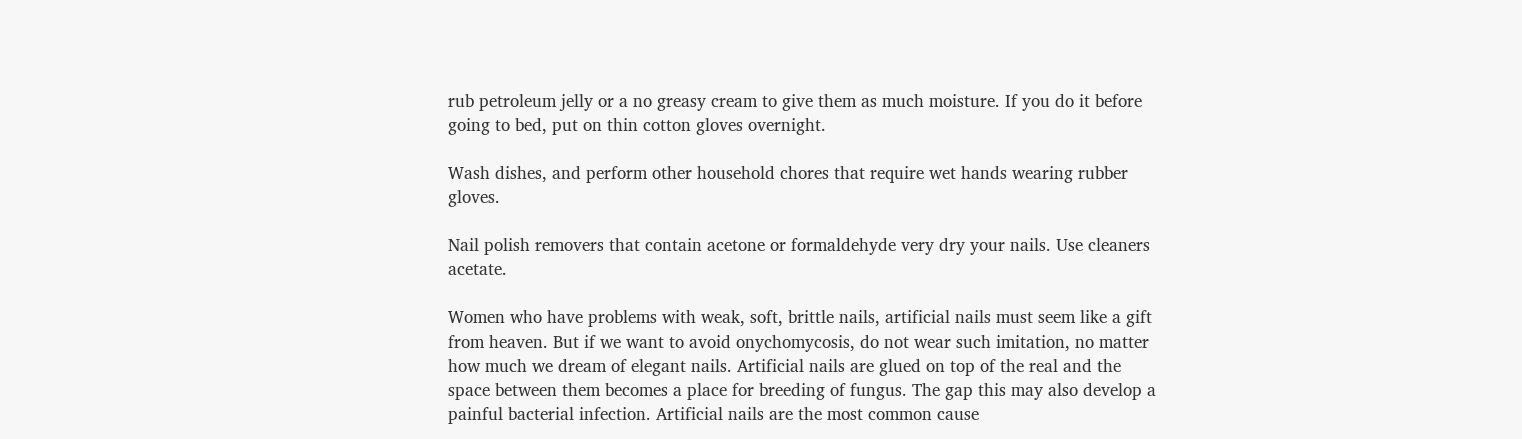rub petroleum jelly or a no greasy cream to give them as much moisture. If you do it before going to bed, put on thin cotton gloves overnight.

Wash dishes, and perform other household chores that require wet hands wearing rubber gloves.

Nail polish removers that contain acetone or formaldehyde very dry your nails. Use cleaners acetate.

Women who have problems with weak, soft, brittle nails, artificial nails must seem like a gift from heaven. But if we want to avoid onychomycosis, do not wear such imitation, no matter how much we dream of elegant nails. Artificial nails are glued on top of the real and the space between them becomes a place for breeding of fungus. The gap this may also develop a painful bacterial infection. Artificial nails are the most common cause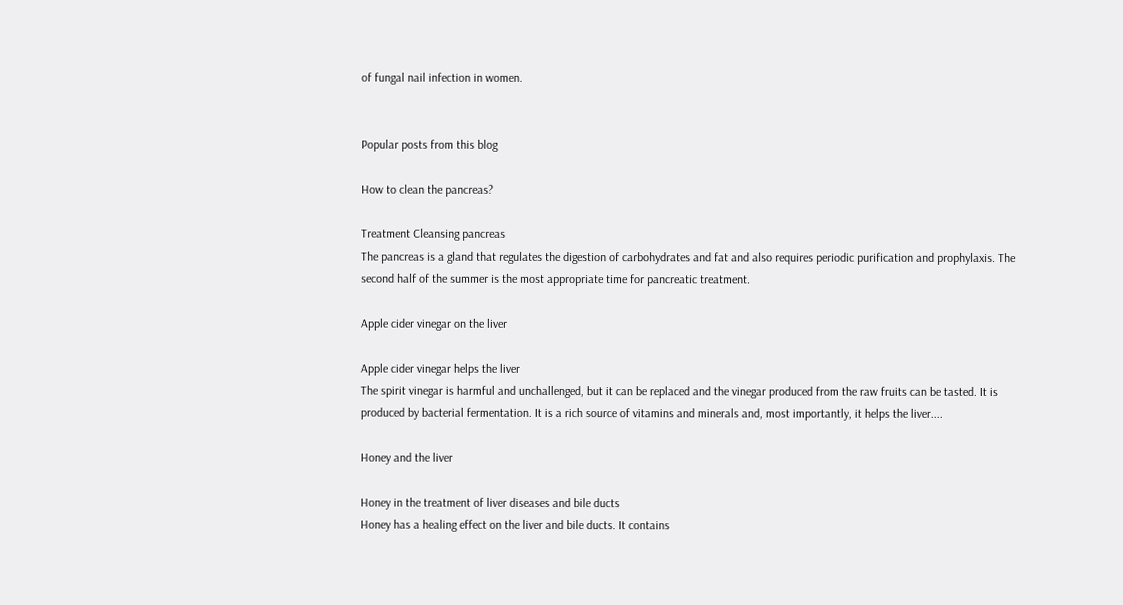of fungal nail infection in women.


Popular posts from this blog

How to clean the pancreas?

Treatment Cleansing pancreas
The pancreas is a gland that regulates the digestion of carbohydrates and fat and also requires periodic purification and prophylaxis. The second half of the summer is the most appropriate time for pancreatic treatment.

Apple cider vinegar on the liver

Apple cider vinegar helps the liver
The spirit vinegar is harmful and unchallenged, but it can be replaced and the vinegar produced from the raw fruits can be tasted. It is produced by bacterial fermentation. It is a rich source of vitamins and minerals and, most importantly, it helps the liver....

Honey and the liver

Honey in the treatment of liver diseases and bile ducts
Honey has a healing effect on the liver and bile ducts. It contains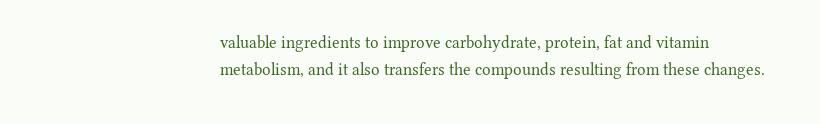valuable ingredients to improve carbohydrate, protein, fat and vitamin metabolism, and it also transfers the compounds resulting from these changes.